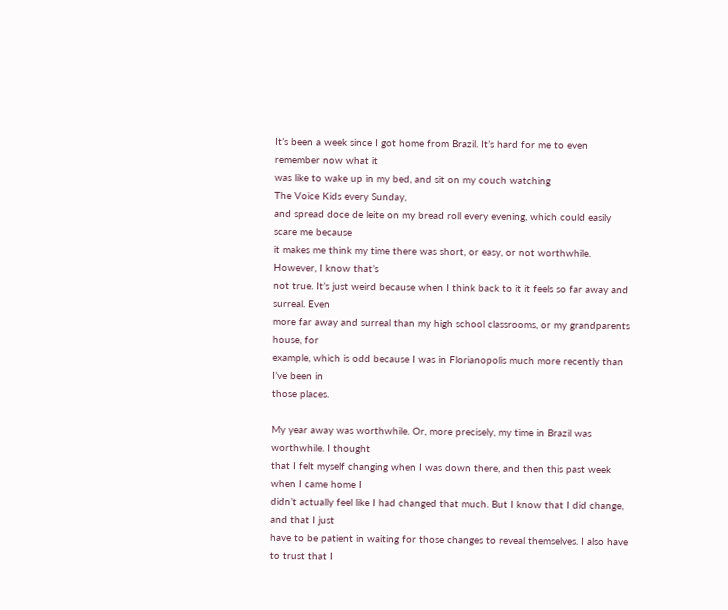It’s been a week since I got home from Brazil. It’s hard for me to even remember now what it
was like to wake up in my bed, and sit on my couch watching
The Voice Kids every Sunday,
and spread doce de leite on my bread roll every evening, which could easily scare me because
it makes me think my time there was short, or easy, or not worthwhile. However, I know that’s
not true. It’s just weird because when I think back to it it feels so far away and surreal. Even
more far away and surreal than my high school classrooms, or my grandparents house, for
example, which is odd because I was in Florianopolis much more recently than I’ve been in
those places.

My year away was worthwhile. Or, more precisely, my time in Brazil was worthwhile. I thought
that I felt myself changing when I was down there, and then this past week when I came home I
didn’t actually feel like I had changed that much. But I know that I did change, and that I just
have to be patient in waiting for those changes to reveal themselves. I also have to trust that I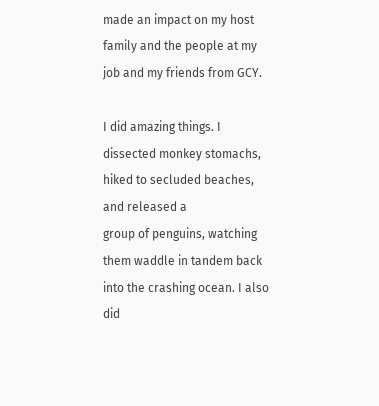made an impact on my host family and the people at my job and my friends from GCY.

I did amazing things. I dissected monkey stomachs, hiked to secluded beaches, and released a
group of penguins, watching them waddle in tandem back into the crashing ocean. I also did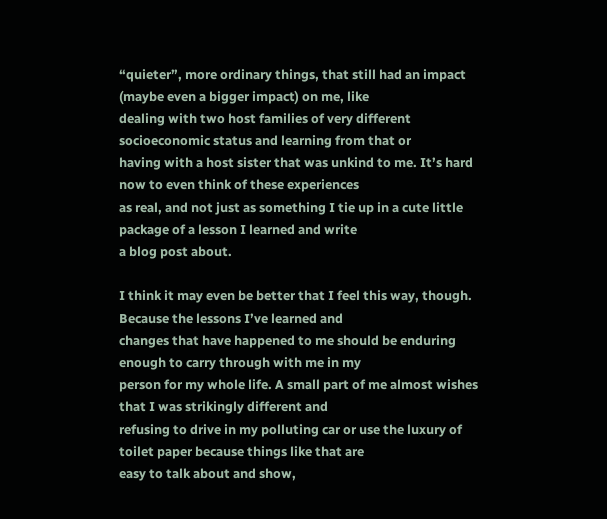“quieter”, more ordinary things, that still had an impact (maybe even a bigger impact) on me, like
dealing with two host families of very different socioeconomic status and learning from that or
having with a host sister that was unkind to me. It’s hard now to even think of these experiences
as real, and not just as something I tie up in a cute little package of a lesson I learned and write
a blog post about.

I think it may even be better that I feel this way, though. Because the lessons I’ve learned and
changes that have happened to me should be enduring enough to carry through with me in my
person for my whole life. A small part of me almost wishes that I was strikingly different and
refusing to drive in my polluting car or use the luxury of toilet paper because things like that are
easy to talk about and show,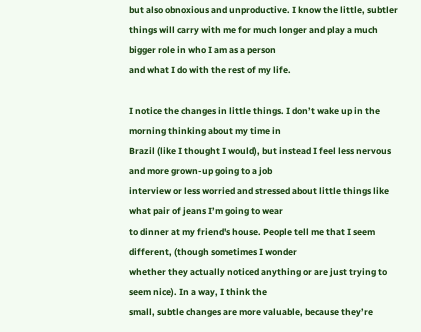but also obnoxious and unproductive. I know the little, subtler
things will carry with me for much longer and play a much bigger role in who I am as a person
and what I do with the rest of my life.

I notice the changes in little things. I don’t wake up in the morning thinking about my time in
Brazil (like I thought I would), but instead I feel less nervous and more grown-up going to a job
interview or less worried and stressed about little things like what pair of jeans I’m going to wear
to dinner at my friend's house. People tell me that I seem different, (though sometimes I wonder
whether they actually noticed anything or are just trying to seem nice). In a way, I think the
small, subtle changes are more valuable, because they’re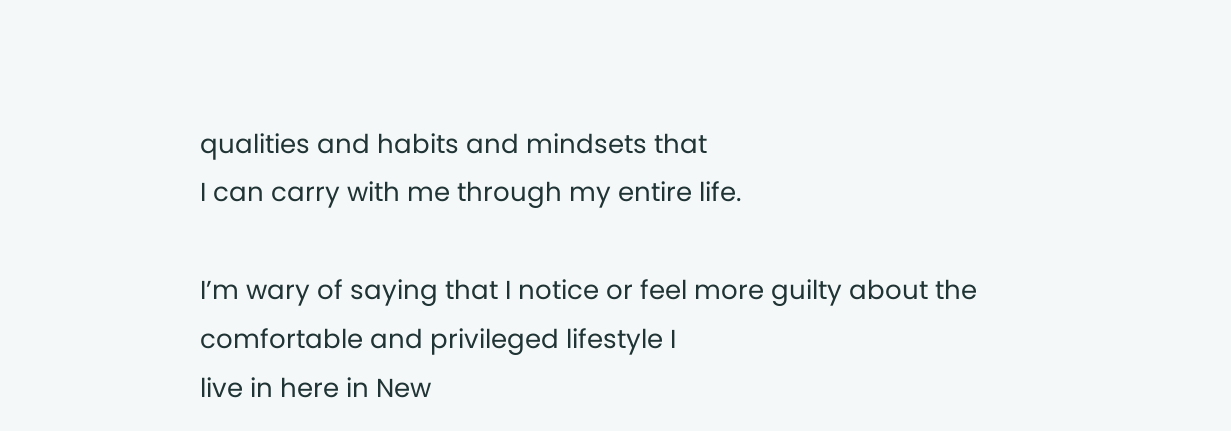qualities and habits and mindsets that
I can carry with me through my entire life.

I’m wary of saying that I notice or feel more guilty about the comfortable and privileged lifestyle I
live in here in New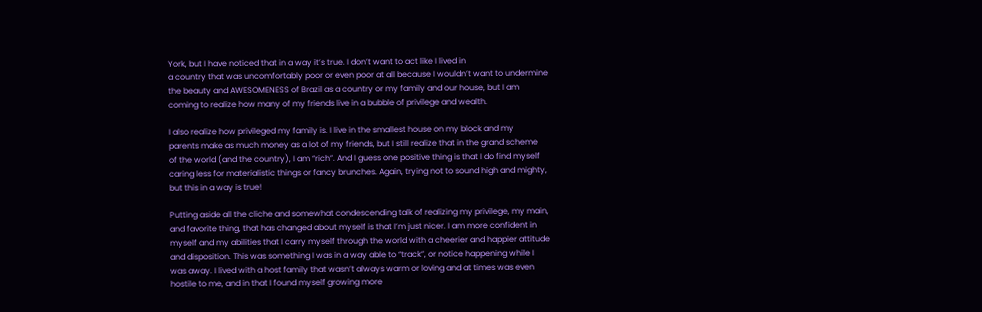York, but I have noticed that in a way it’s true. I don’t want to act like I lived in
a country that was uncomfortably poor or even poor at all because I wouldn’t want to undermine
the beauty and AWESOMENESS of Brazil as a country or my family and our house, but I am
coming to realize how many of my friends live in a bubble of privilege and wealth.

I also realize how privileged my family is. I live in the smallest house on my block and my
parents make as much money as a lot of my friends, but I still realize that in the grand scheme
of the world (and the country), I am “rich”. And I guess one positive thing is that I do find myself
caring less for materialistic things or fancy brunches. Again, trying not to sound high and mighty,
but this in a way is true!

Putting aside all the cliche and somewhat condescending talk of realizing my privilege, my main,
and favorite thing, that has changed about myself is that I’m just nicer. I am more confident in
myself and my abilities that I carry myself through the world with a cheerier and happier attitude
and disposition. This was something I was in a way able to “track”, or notice happening while I
was away. I lived with a host family that wasn’t always warm or loving and at times was even
hostile to me, and in that I found myself growing more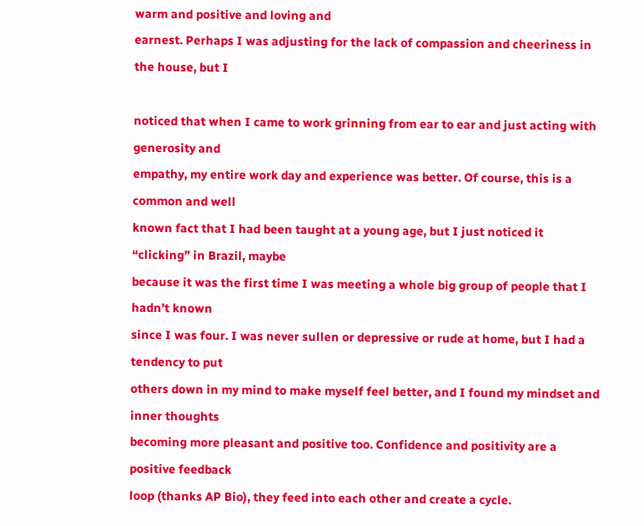warm and positive and loving and
earnest. Perhaps I was adjusting for the lack of compassion and cheeriness in the house, but I

noticed that when I came to work grinning from ear to ear and just acting with generosity and
empathy, my entire work day and experience was better. Of course, this is a common and well
known fact that I had been taught at a young age, but I just noticed it “clicking” in Brazil, maybe
because it was the first time I was meeting a whole big group of people that I hadn’t known
since I was four. I was never sullen or depressive or rude at home, but I had a tendency to put
others down in my mind to make myself feel better, and I found my mindset and inner thoughts
becoming more pleasant and positive too. Confidence and positivity are a positive feedback
loop (thanks AP Bio), they feed into each other and create a cycle.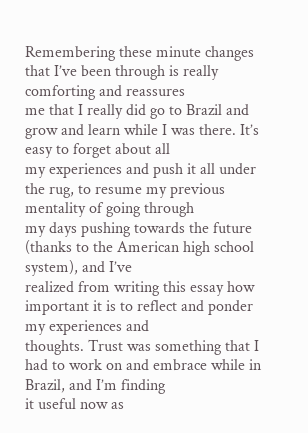Remembering these minute changes that I’ve been through is really comforting and reassures
me that I really did go to Brazil and grow and learn while I was there. It’s easy to forget about all
my experiences and push it all under the rug, to resume my previous mentality of going through
my days pushing towards the future (thanks to the American high school system), and I’ve
realized from writing this essay how important it is to reflect and ponder my experiences and
thoughts. Trust was something that I had to work on and embrace while in Brazil, and I’m finding
it useful now as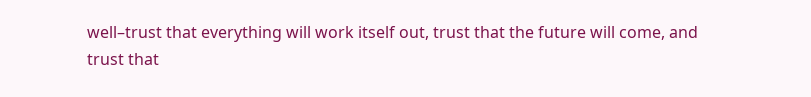well–trust that everything will work itself out, trust that the future will come, and
trust that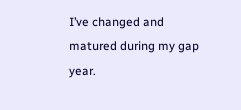I’ve changed and matured during my gap year.